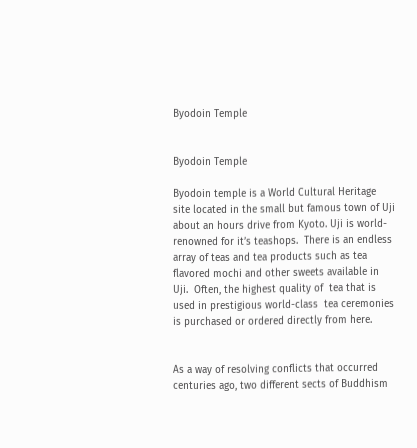Byodoin Temple


Byodoin Temple

Byodoin temple is a World Cultural Heritage site located in the small but famous town of Uji about an hours drive from Kyoto. Uji is world-renowned for it’s teashops.  There is an endless array of teas and tea products such as tea flavored mochi and other sweets available in Uji.  Often, the highest quality of  tea that is used in prestigious world-class  tea ceremonies is purchased or ordered directly from here.


As a way of resolving conflicts that occurred centuries ago, two different sects of Buddhism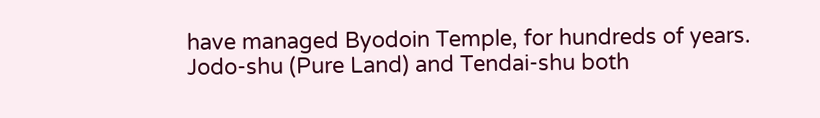have managed Byodoin Temple, for hundreds of years. Jodo-shu (Pure Land) and Tendai-shu both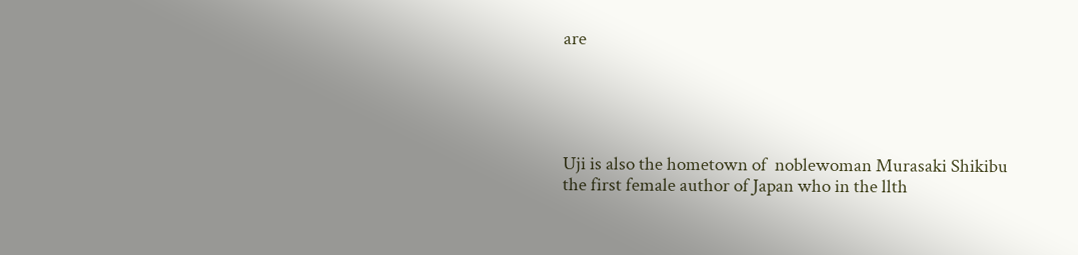are





Uji is also the hometown of  noblewoman Murasaki Shikibu the first female author of Japan who in the llth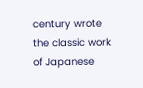century wrote the classic work of Japanese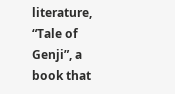literature, “Tale of Genji”, a book that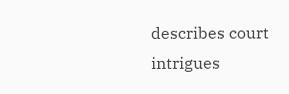describes court intrigues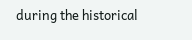during the historical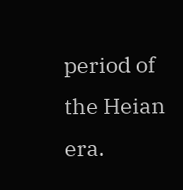period of the Heian era.